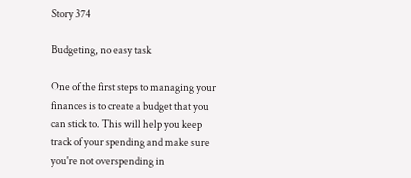Story 374

Budgeting, no easy task

One of the first steps to managing your finances is to create a budget that you can stick to. This will help you keep track of your spending and make sure you're not overspending in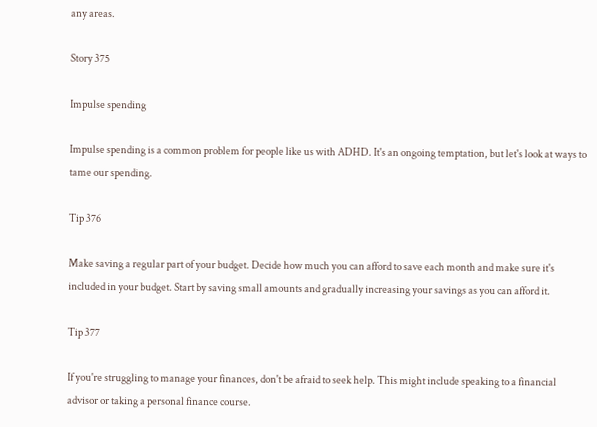any areas.

Story 375

Impulse spending

Impulse spending is a common problem for people like us with ADHD. It's an ongoing temptation, but let's look at ways to tame our spending.

Tip 376

Make saving a regular part of your budget. Decide how much you can afford to save each month and make sure it's included in your budget. Start by saving small amounts and gradually increasing your savings as you can afford it.

Tip 377

If you're struggling to manage your finances, don't be afraid to seek help. This might include speaking to a financial advisor or taking a personal finance course.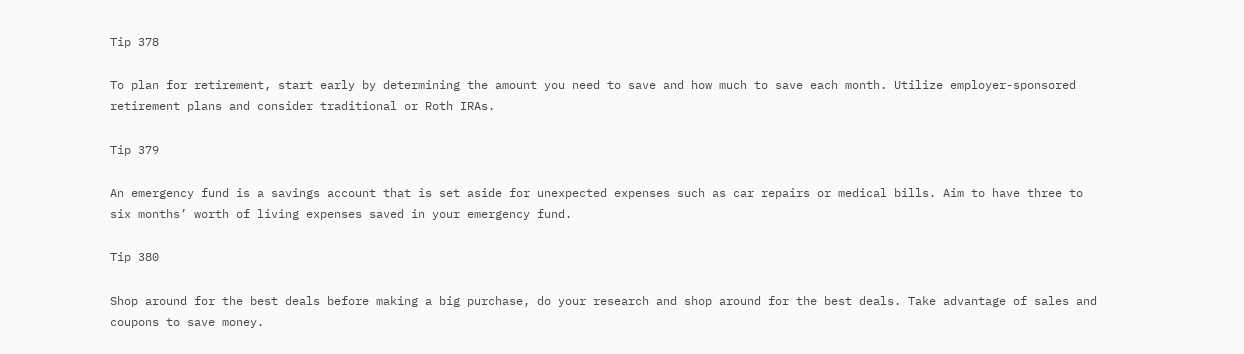Tip 378

To plan for retirement, start early by determining the amount you need to save and how much to save each month. Utilize employer-sponsored retirement plans and consider traditional or Roth IRAs.

Tip 379

An emergency fund is a savings account that is set aside for unexpected expenses such as car repairs or medical bills. Aim to have three to six months’ worth of living expenses saved in your emergency fund.

Tip 380

Shop around for the best deals before making a big purchase, do your research and shop around for the best deals. Take advantage of sales and coupons to save money.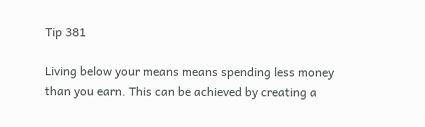Tip 381

Living below your means means spending less money than you earn. This can be achieved by creating a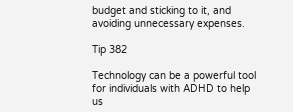budget and sticking to it, and avoiding unnecessary expenses.

Tip 382

Technology can be a powerful tool for individuals with ADHD to help us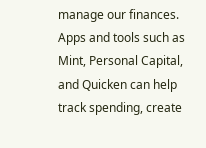manage our finances. Apps and tools such as Mint, Personal Capital, and Quicken can help track spending, create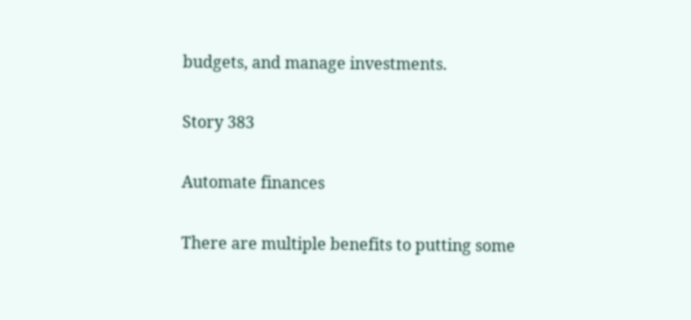budgets, and manage investments.

Story 383

Automate finances

There are multiple benefits to putting some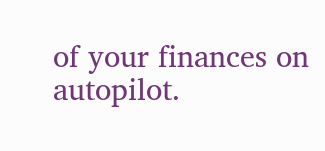of your finances on autopilot.